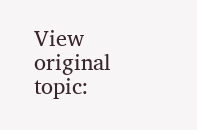View original topic: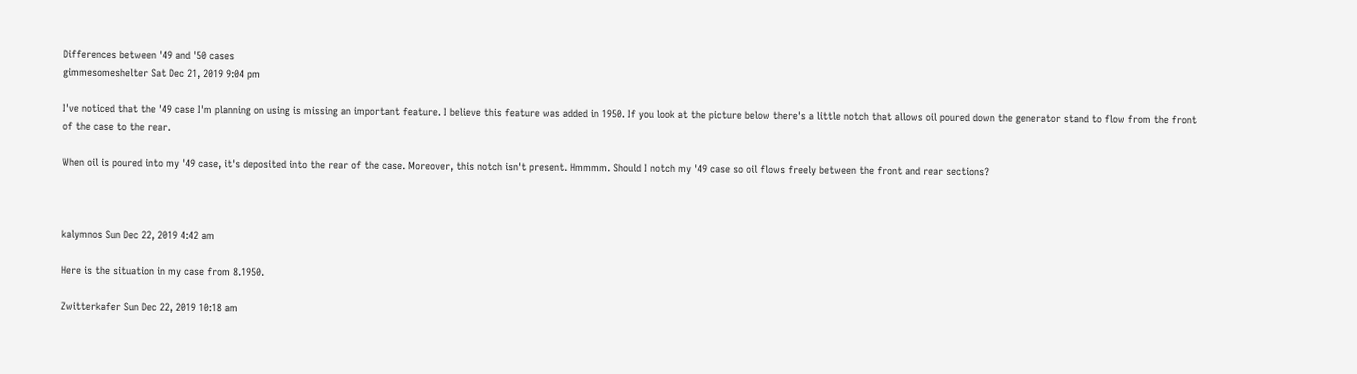Differences between '49 and '50 cases
gimmesomeshelter Sat Dec 21, 2019 9:04 pm

I've noticed that the '49 case I'm planning on using is missing an important feature. I believe this feature was added in 1950. If you look at the picture below there's a little notch that allows oil poured down the generator stand to flow from the front of the case to the rear.

When oil is poured into my '49 case, it's deposited into the rear of the case. Moreover, this notch isn't present. Hmmmm. Should I notch my '49 case so oil flows freely between the front and rear sections?



kalymnos Sun Dec 22, 2019 4:42 am

Here is the situation in my case from 8.1950.

Zwitterkafer Sun Dec 22, 2019 10:18 am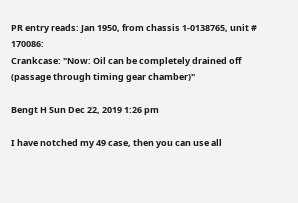PR entry reads: Jan 1950, from chassis 1-0138765, unit # 170086:
Crankcase: "Now: Oil can be completely drained off (passage through timing gear chamber)"

Bengt H Sun Dec 22, 2019 1:26 pm

I have notched my 49 case, then you can use all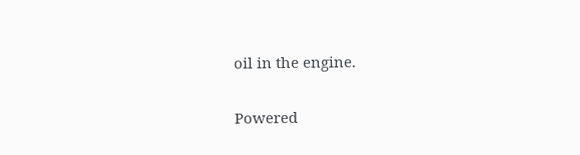oil in the engine.

Powered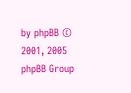by phpBB © 2001, 2005 phpBB Group